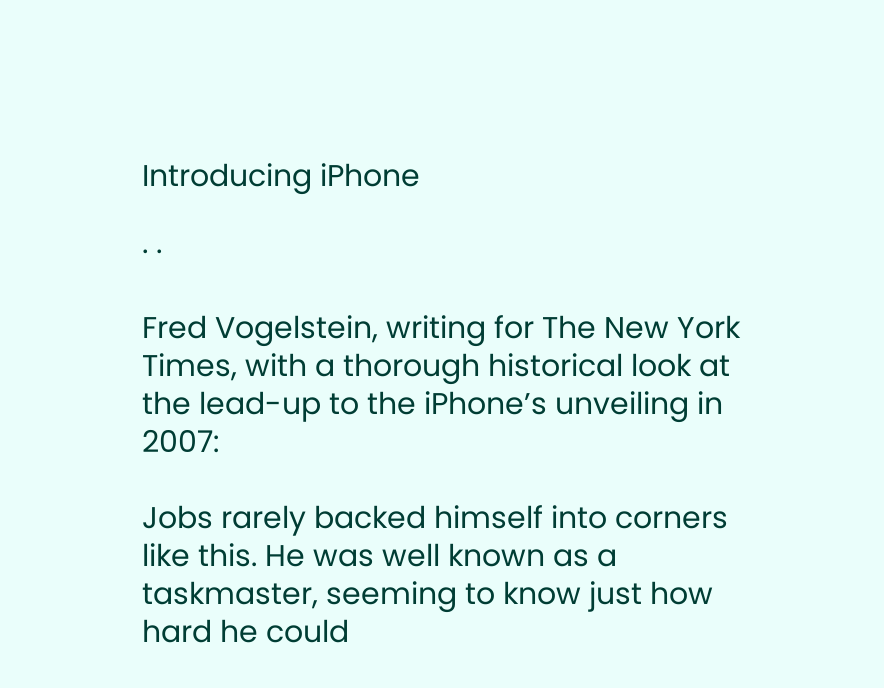Introducing iPhone

· ·

Fred Vogelstein, writing for The New York Times, with a thorough historical look at the lead-up to the iPhone’s unveiling in 2007:

Jobs rarely backed himself into corners like this. He was well known as a taskmaster, seeming to know just how hard he could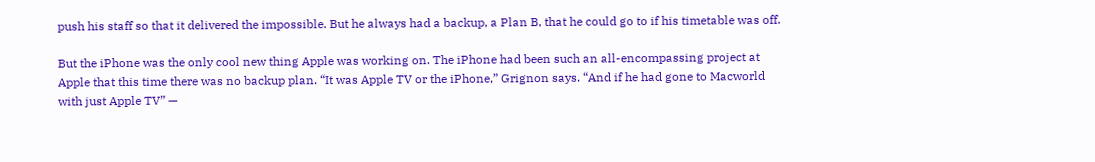push his staff so that it delivered the impossible. But he always had a backup, a Plan B, that he could go to if his timetable was off.

But the iPhone was the only cool new thing Apple was working on. The iPhone had been such an all-encompassing project at Apple that this time there was no backup plan. “It was Apple TV or the iPhone,” Grignon says. “And if he had gone to Macworld with just Apple TV” —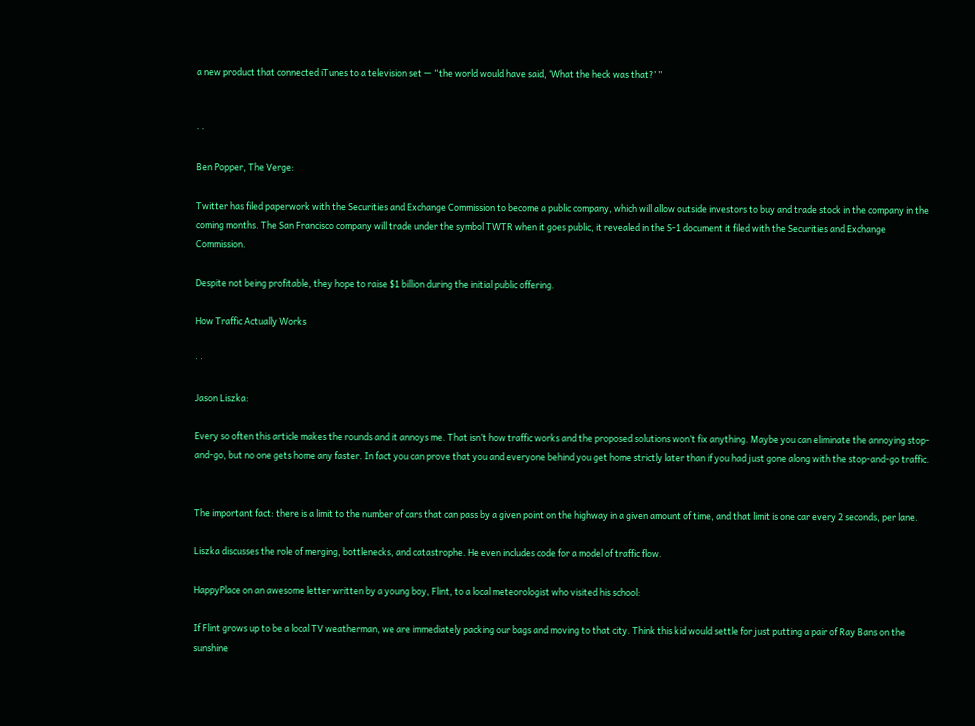a new product that connected iTunes to a television set — “the world would have said, ‘What the heck was that?’ ”


· ·

Ben Popper, The Verge:

Twitter has filed paperwork with the Securities and Exchange Commission to become a public company, which will allow outside investors to buy and trade stock in the company in the coming months. The San Francisco company will trade under the symbol TWTR when it goes public, it revealed in the S-1 document it filed with the Securities and Exchange Commission.

Despite not being profitable, they hope to raise $1 billion during the initial public offering.

How Traffic Actually Works

· ·

Jason Liszka:

Every so often this article makes the rounds and it annoys me. That isn’t how traffic works and the proposed solutions won’t fix anything. Maybe you can eliminate the annoying stop-and-go, but no one gets home any faster. In fact you can prove that you and everyone behind you get home strictly later than if you had just gone along with the stop-and-go traffic.


The important fact: there is a limit to the number of cars that can pass by a given point on the highway in a given amount of time, and that limit is one car every 2 seconds, per lane.

Liszka discusses the role of merging, bottlenecks, and catastrophe. He even includes code for a model of traffic flow.

HappyPlace on an awesome letter written by a young boy, Flint, to a local meteorologist who visited his school:

If Flint grows up to be a local TV weatherman, we are immediately packing our bags and moving to that city. Think this kid would settle for just putting a pair of Ray Bans on the sunshine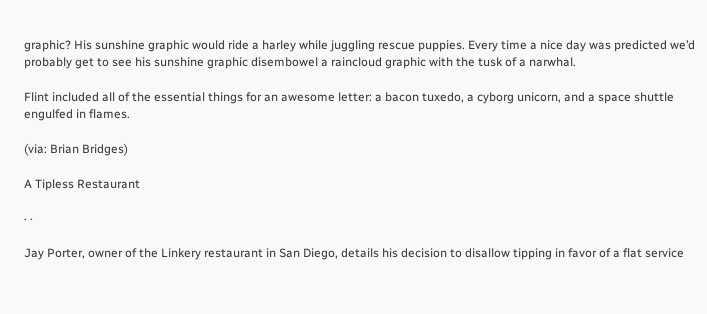graphic? His sunshine graphic would ride a harley while juggling rescue puppies. Every time a nice day was predicted we’d probably get to see his sunshine graphic disembowel a raincloud graphic with the tusk of a narwhal.

Flint included all of the essential things for an awesome letter: a bacon tuxedo, a cyborg unicorn, and a space shuttle engulfed in flames.

(via: Brian Bridges)

A Tipless Restaurant

· ·

Jay Porter, owner of the Linkery restaurant in San Diego, details his decision to disallow tipping in favor of a flat service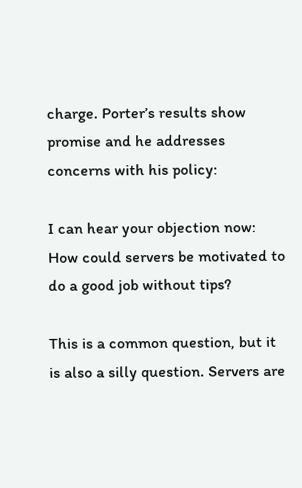charge. Porter’s results show promise and he addresses concerns with his policy:

I can hear your objection now: How could servers be motivated to do a good job without tips?

This is a common question, but it is also a silly question. Servers are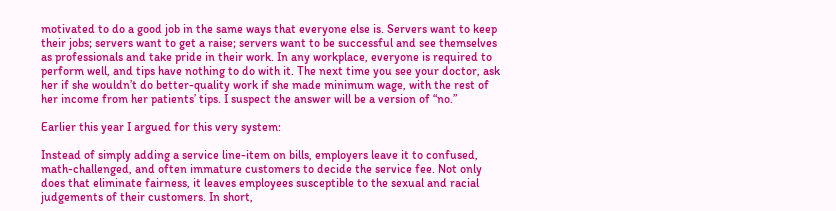motivated to do a good job in the same ways that everyone else is. Servers want to keep their jobs; servers want to get a raise; servers want to be successful and see themselves as professionals and take pride in their work. In any workplace, everyone is required to perform well, and tips have nothing to do with it. The next time you see your doctor, ask her if she wouldn’t do better-quality work if she made minimum wage, with the rest of her income from her patients’ tips. I suspect the answer will be a version of “no.”

Earlier this year I argued for this very system:

Instead of simply adding a service line-item on bills, employers leave it to confused, math-challenged, and often immature customers to decide the service fee. Not only does that eliminate fairness, it leaves employees susceptible to the sexual and racial judgements of their customers. In short,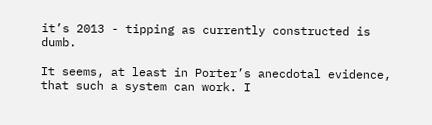it’s 2013 - tipping as currently constructed is dumb.

It seems, at least in Porter’s anecdotal evidence, that such a system can work. I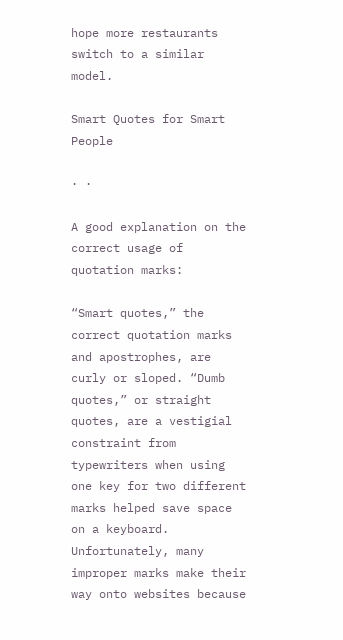hope more restaurants switch to a similar model.

Smart Quotes for Smart People

· ·

A good explanation on the correct usage of quotation marks:

“Smart quotes,” the correct quotation marks and apostrophes, are curly or sloped. “Dumb quotes,” or straight quotes, are a vestigial constraint from typewriters when using one key for two different marks helped save space on a keyboard. Unfortunately, many improper marks make their way onto websites because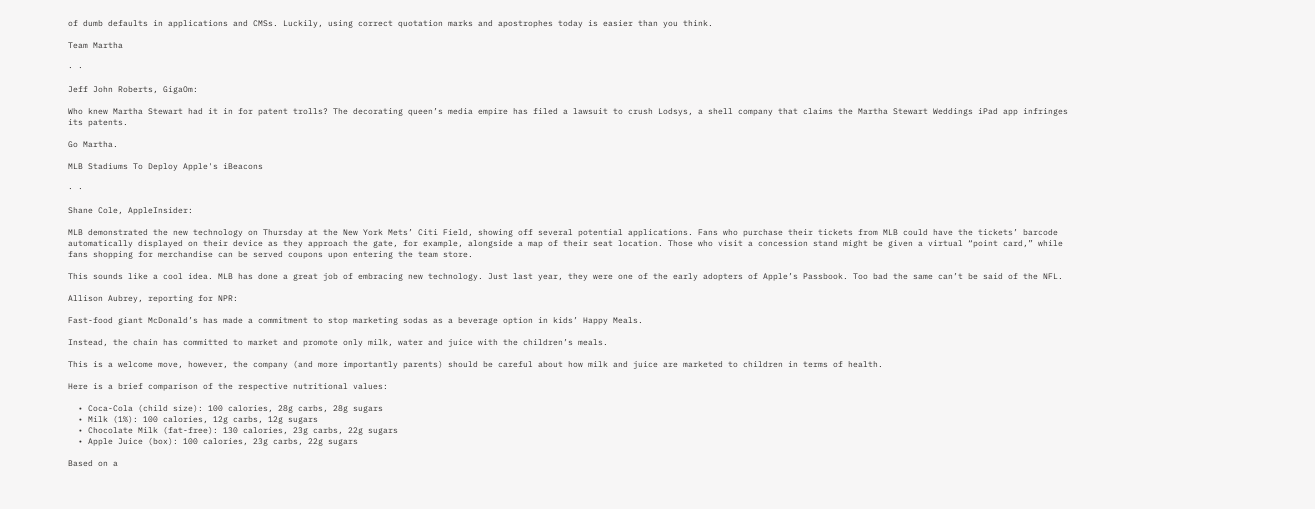of dumb defaults in applications and CMSs. Luckily, using correct quotation marks and apostrophes today is easier than you think.

Team Martha

· ·

Jeff John Roberts, GigaOm:

Who knew Martha Stewart had it in for patent trolls? The decorating queen’s media empire has filed a lawsuit to crush Lodsys, a shell company that claims the Martha Stewart Weddings iPad app infringes its patents.

Go Martha.

MLB Stadiums To Deploy Apple's iBeacons

· ·

Shane Cole, AppleInsider:

MLB demonstrated the new technology on Thursday at the New York Mets’ Citi Field, showing off several potential applications. Fans who purchase their tickets from MLB could have the tickets’ barcode automatically displayed on their device as they approach the gate, for example, alongside a map of their seat location. Those who visit a concession stand might be given a virtual “point card,” while fans shopping for merchandise can be served coupons upon entering the team store.

This sounds like a cool idea. MLB has done a great job of embracing new technology. Just last year, they were one of the early adopters of Apple’s Passbook. Too bad the same can’t be said of the NFL.

Allison Aubrey, reporting for NPR:

Fast-food giant McDonald’s has made a commitment to stop marketing sodas as a beverage option in kids’ Happy Meals.

Instead, the chain has committed to market and promote only milk, water and juice with the children’s meals.

This is a welcome move, however, the company (and more importantly parents) should be careful about how milk and juice are marketed to children in terms of health.

Here is a brief comparison of the respective nutritional values:

  • Coca-Cola (child size): 100 calories, 28g carbs, 28g sugars
  • Milk (1%): 100 calories, 12g carbs, 12g sugars
  • Chocolate Milk (fat-free): 130 calories, 23g carbs, 22g sugars
  • Apple Juice (box): 100 calories, 23g carbs, 22g sugars

Based on a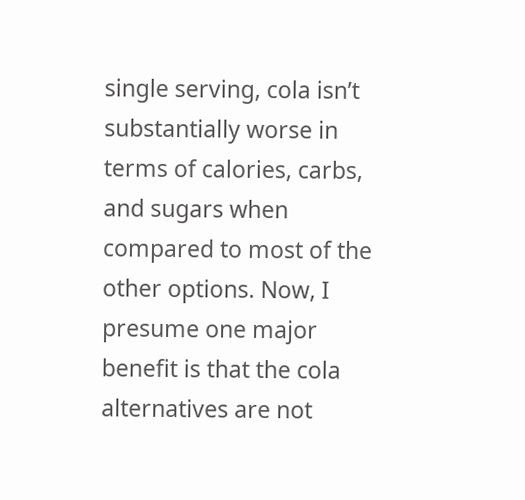single serving, cola isn’t substantially worse in terms of calories, carbs, and sugars when compared to most of the other options. Now, I presume one major benefit is that the cola alternatives are not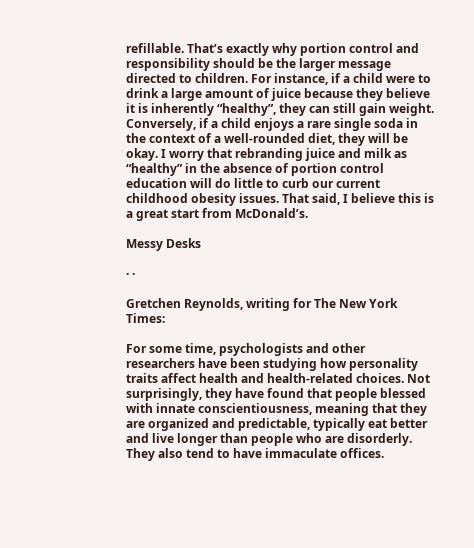refillable. That’s exactly why portion control and responsibility should be the larger message directed to children. For instance, if a child were to drink a large amount of juice because they believe it is inherently “healthy”, they can still gain weight. Conversely, if a child enjoys a rare single soda in the context of a well-rounded diet, they will be okay. I worry that rebranding juice and milk as “healthy” in the absence of portion control education will do little to curb our current childhood obesity issues. That said, I believe this is a great start from McDonald’s.

Messy Desks

· ·

Gretchen Reynolds, writing for The New York Times:

For some time, psychologists and other researchers have been studying how personality traits affect health and health-related choices. Not surprisingly, they have found that people blessed with innate conscientiousness, meaning that they are organized and predictable, typically eat better and live longer than people who are disorderly. They also tend to have immaculate offices.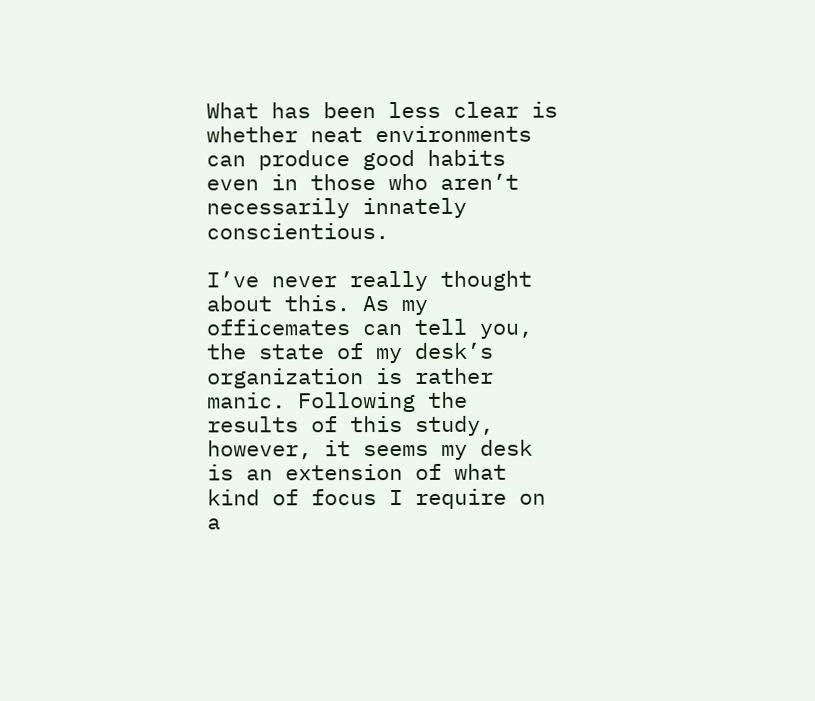What has been less clear is whether neat environments can produce good habits even in those who aren’t necessarily innately conscientious.

I’ve never really thought about this. As my officemates can tell you, the state of my desk’s organization is rather manic. Following the results of this study, however, it seems my desk is an extension of what kind of focus I require on a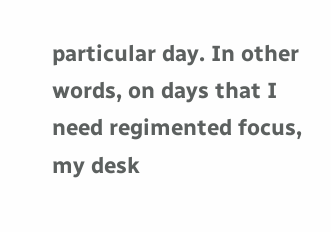particular day. In other words, on days that I need regimented focus, my desk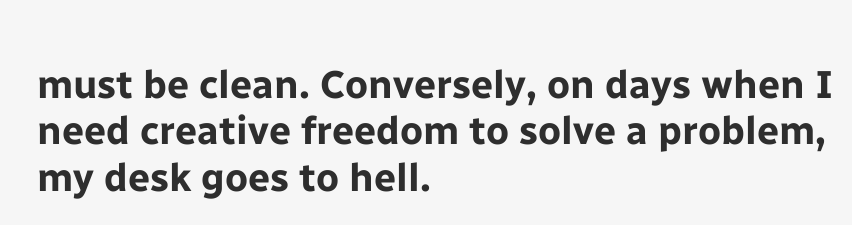must be clean. Conversely, on days when I need creative freedom to solve a problem, my desk goes to hell.